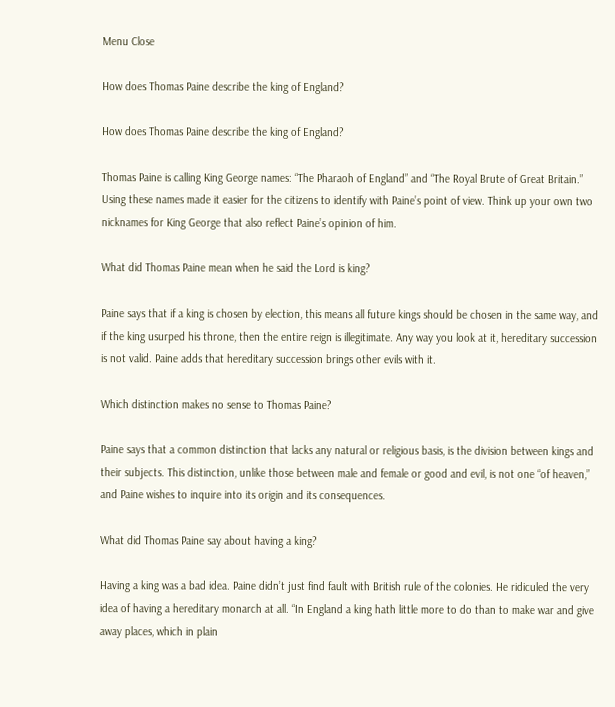Menu Close

How does Thomas Paine describe the king of England?

How does Thomas Paine describe the king of England?

Thomas Paine is calling King George names: “The Pharaoh of England” and “The Royal Brute of Great Britain.” Using these names made it easier for the citizens to identify with Paine’s point of view. Think up your own two nicknames for King George that also reflect Paine’s opinion of him.

What did Thomas Paine mean when he said the Lord is king?

Paine says that if a king is chosen by election, this means all future kings should be chosen in the same way, and if the king usurped his throne, then the entire reign is illegitimate. Any way you look at it, hereditary succession is not valid. Paine adds that hereditary succession brings other evils with it.

Which distinction makes no sense to Thomas Paine?

Paine says that a common distinction that lacks any natural or religious basis, is the division between kings and their subjects. This distinction, unlike those between male and female or good and evil, is not one “of heaven,” and Paine wishes to inquire into its origin and its consequences.

What did Thomas Paine say about having a king?

Having a king was a bad idea. Paine didn’t just find fault with British rule of the colonies. He ridiculed the very idea of having a hereditary monarch at all. “In England a king hath little more to do than to make war and give away places, which in plain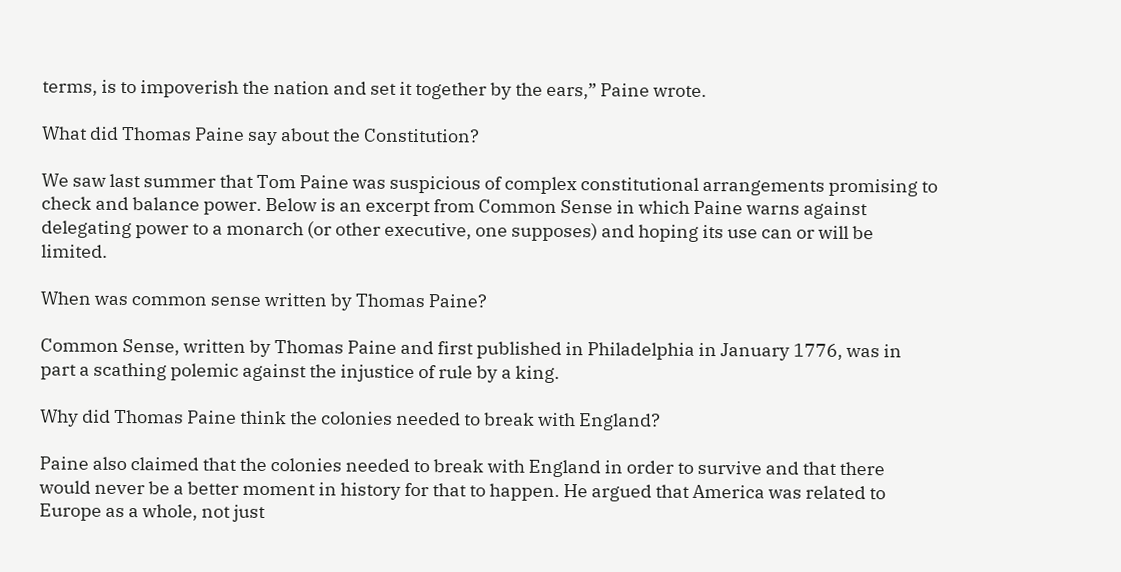terms, is to impoverish the nation and set it together by the ears,” Paine wrote.

What did Thomas Paine say about the Constitution?

We saw last summer that Tom Paine was suspicious of complex constitutional arrangements promising to check and balance power. Below is an excerpt from Common Sense in which Paine warns against delegating power to a monarch (or other executive, one supposes) and hoping its use can or will be limited.

When was common sense written by Thomas Paine?

Common Sense, written by Thomas Paine and first published in Philadelphia in January 1776, was in part a scathing polemic against the injustice of rule by a king.

Why did Thomas Paine think the colonies needed to break with England?

Paine also claimed that the colonies needed to break with England in order to survive and that there would never be a better moment in history for that to happen. He argued that America was related to Europe as a whole, not just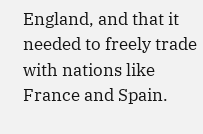England, and that it needed to freely trade with nations like France and Spain.